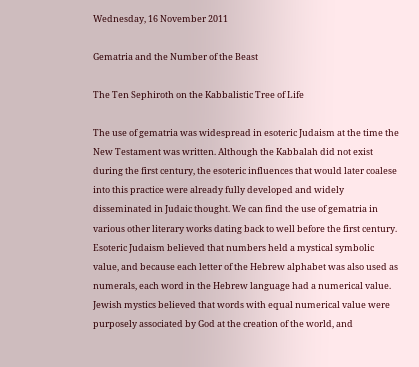Wednesday, 16 November 2011

Gematria and the Number of the Beast

The Ten Sephiroth on the Kabbalistic Tree of Life

The use of gematria was widespread in esoteric Judaism at the time the New Testament was written. Although the Kabbalah did not exist during the first century, the esoteric influences that would later coalese into this practice were already fully developed and widely disseminated in Judaic thought. We can find the use of gematria in various other literary works dating back to well before the first century.  Esoteric Judaism believed that numbers held a mystical symbolic value, and because each letter of the Hebrew alphabet was also used as numerals, each word in the Hebrew language had a numerical value. Jewish mystics believed that words with equal numerical value were purposely associated by God at the creation of the world, and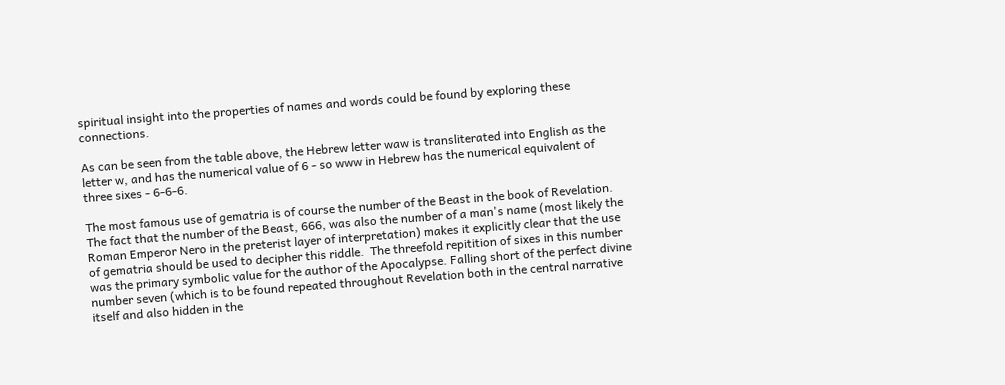spiritual insight into the properties of names and words could be found by exploring these connections.

As can be seen from the table above, the Hebrew letter waw is transliterated into English as the letter w, and has the numerical value of 6 - so www in Hebrew has the numerical equivalent of three sixes - 6-6-6.

The most famous use of gematria is of course the number of the Beast in the book of Revelation. The fact that the number of the Beast, 666, was also the number of a man's name (most likely the Roman Emperor Nero in the preterist layer of interpretation) makes it explicitly clear that the use of gematria should be used to decipher this riddle.  The threefold repitition of sixes in this number was the primary symbolic value for the author of the Apocalypse. Falling short of the perfect divine number seven (which is to be found repeated throughout Revelation both in the central narrative itself and also hidden in the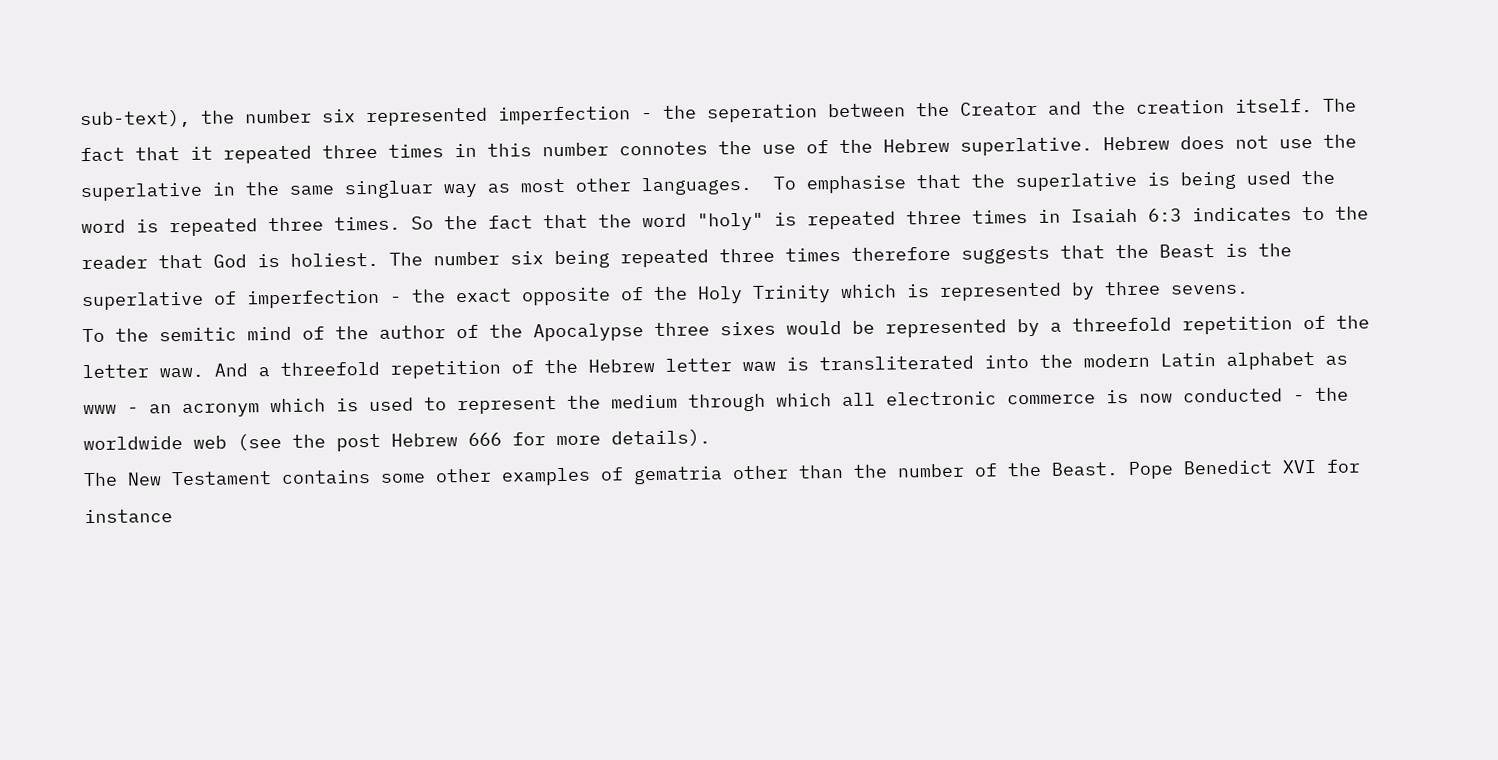sub-text), the number six represented imperfection - the seperation between the Creator and the creation itself. The fact that it repeated three times in this number connotes the use of the Hebrew superlative. Hebrew does not use the superlative in the same singluar way as most other languages.  To emphasise that the superlative is being used the word is repeated three times. So the fact that the word "holy" is repeated three times in Isaiah 6:3 indicates to the reader that God is holiest. The number six being repeated three times therefore suggests that the Beast is the superlative of imperfection - the exact opposite of the Holy Trinity which is represented by three sevens.
To the semitic mind of the author of the Apocalypse three sixes would be represented by a threefold repetition of the letter waw. And a threefold repetition of the Hebrew letter waw is transliterated into the modern Latin alphabet as www - an acronym which is used to represent the medium through which all electronic commerce is now conducted - the worldwide web (see the post Hebrew 666 for more details).
The New Testament contains some other examples of gematria other than the number of the Beast. Pope Benedict XVI for instance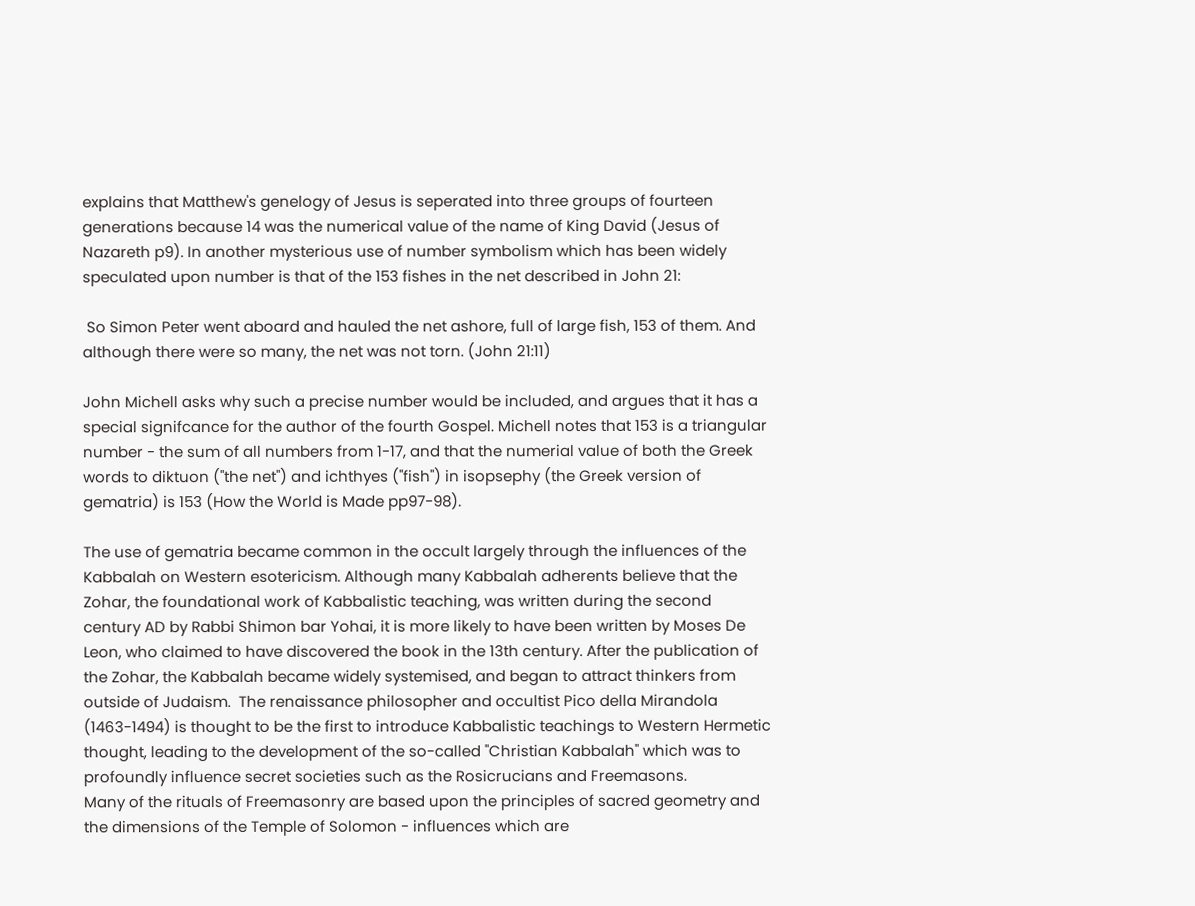explains that Matthew's genelogy of Jesus is seperated into three groups of fourteen generations because 14 was the numerical value of the name of King David (Jesus of Nazareth p9). In another mysterious use of number symbolism which has been widely speculated upon number is that of the 153 fishes in the net described in John 21:

 So Simon Peter went aboard and hauled the net ashore, full of large fish, 153 of them. And although there were so many, the net was not torn. (John 21:11)

John Michell asks why such a precise number would be included, and argues that it has a special signifcance for the author of the fourth Gospel. Michell notes that 153 is a triangular number - the sum of all numbers from 1-17, and that the numerial value of both the Greek words to diktuon ("the net") and ichthyes ("fish") in isopsephy (the Greek version of gematria) is 153 (How the World is Made pp97-98).

The use of gematria became common in the occult largely through the influences of the Kabbalah on Western esotericism. Although many Kabbalah adherents believe that the Zohar, the foundational work of Kabbalistic teaching, was written during the second century AD by Rabbi Shimon bar Yohai, it is more likely to have been written by Moses De Leon, who claimed to have discovered the book in the 13th century. After the publication of the Zohar, the Kabbalah became widely systemised, and began to attract thinkers from outside of Judaism.  The renaissance philosopher and occultist Pico della Mirandola (1463-1494) is thought to be the first to introduce Kabbalistic teachings to Western Hermetic thought, leading to the development of the so-called "Christian Kabbalah" which was to profoundly influence secret societies such as the Rosicrucians and Freemasons.
Many of the rituals of Freemasonry are based upon the principles of sacred geometry and the dimensions of the Temple of Solomon - influences which are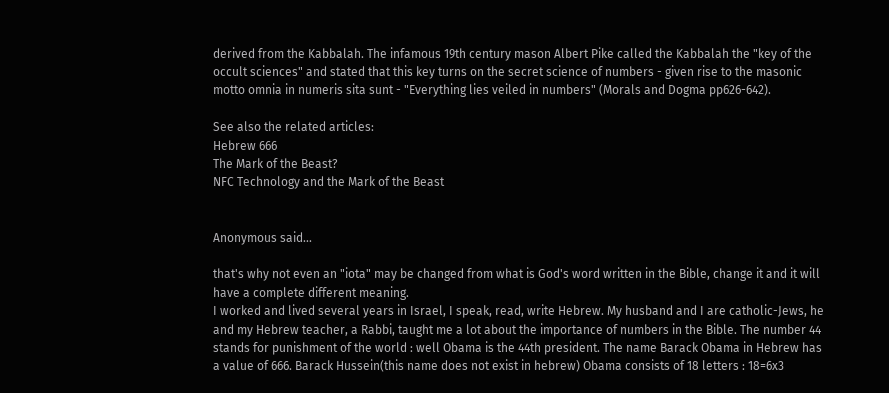derived from the Kabbalah. The infamous 19th century mason Albert Pike called the Kabbalah the "key of the occult sciences" and stated that this key turns on the secret science of numbers - given rise to the masonic motto omnia in numeris sita sunt - "Everything lies veiled in numbers" (Morals and Dogma pp626-642).

See also the related articles:
Hebrew 666
The Mark of the Beast?
NFC Technology and the Mark of the Beast


Anonymous said...

that's why not even an "iota" may be changed from what is God's word written in the Bible, change it and it will have a complete different meaning.
I worked and lived several years in Israel, I speak, read, write Hebrew. My husband and I are catholic-Jews, he and my Hebrew teacher, a Rabbi, taught me a lot about the importance of numbers in the Bible. The number 44 stands for punishment of the world : well Obama is the 44th president. The name Barack Obama in Hebrew has a value of 666. Barack Hussein(this name does not exist in hebrew) Obama consists of 18 letters : 18=6x3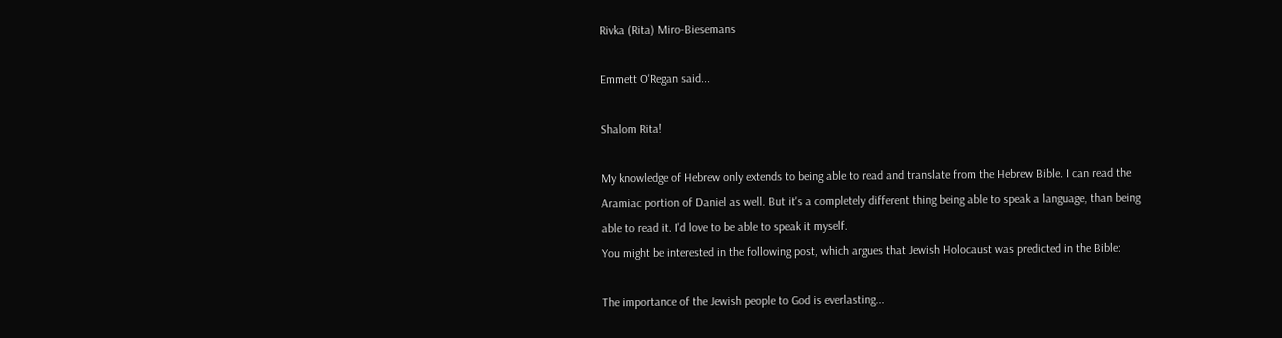Rivka (Rita) Miro-Biesemans

Emmett O'Regan said...

Shalom Rita!

My knowledge of Hebrew only extends to being able to read and translate from the Hebrew Bible. I can read the Aramiac portion of Daniel as well. But it's a completely different thing being able to speak a language, than being able to read it. I'd love to be able to speak it myself.
You might be interested in the following post, which argues that Jewish Holocaust was predicted in the Bible:

The importance of the Jewish people to God is everlasting...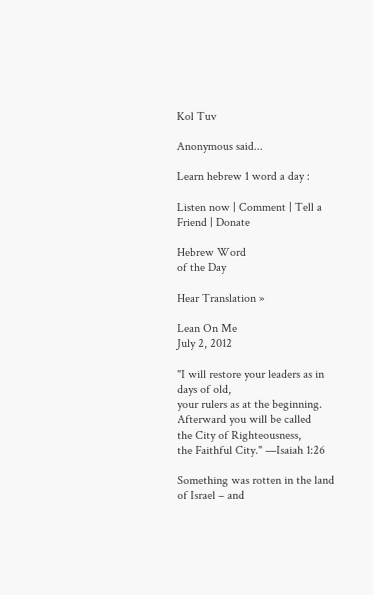Kol Tuv

Anonymous said...

Learn hebrew 1 word a day :

Listen now | Comment | Tell a Friend | Donate

Hebrew Word
of the Day

Hear Translation »

Lean On Me
July 2, 2012

"I will restore your leaders as in days of old,
your rulers as at the beginning.
Afterward you will be called
the City of Righteousness,
the Faithful City." —Isaiah 1:26

Something was rotten in the land of Israel – and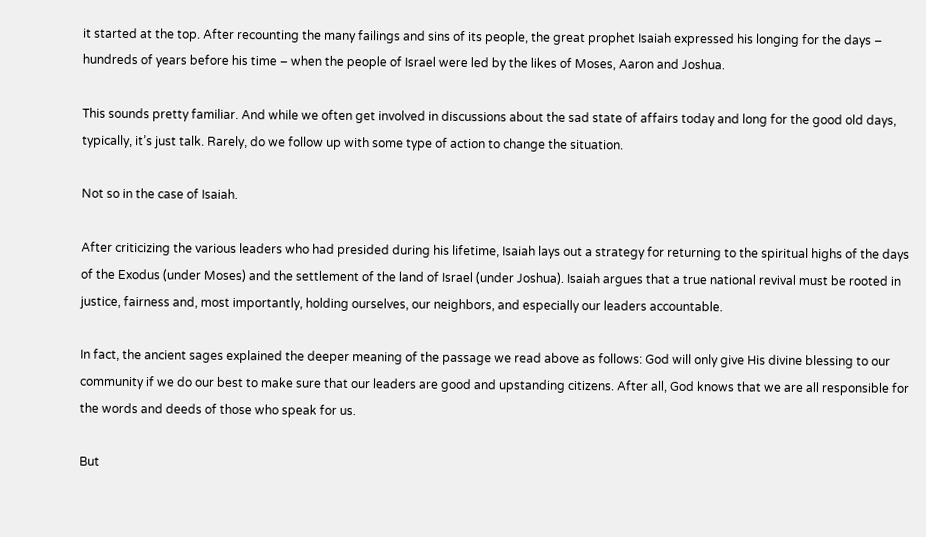it started at the top. After recounting the many failings and sins of its people, the great prophet Isaiah expressed his longing for the days – hundreds of years before his time – when the people of Israel were led by the likes of Moses, Aaron and Joshua.

This sounds pretty familiar. And while we often get involved in discussions about the sad state of affairs today and long for the good old days, typically, it’s just talk. Rarely, do we follow up with some type of action to change the situation.

Not so in the case of Isaiah.

After criticizing the various leaders who had presided during his lifetime, Isaiah lays out a strategy for returning to the spiritual highs of the days of the Exodus (under Moses) and the settlement of the land of Israel (under Joshua). Isaiah argues that a true national revival must be rooted in justice, fairness and, most importantly, holding ourselves, our neighbors, and especially our leaders accountable.

In fact, the ancient sages explained the deeper meaning of the passage we read above as follows: God will only give His divine blessing to our community if we do our best to make sure that our leaders are good and upstanding citizens. After all, God knows that we are all responsible for the words and deeds of those who speak for us.

But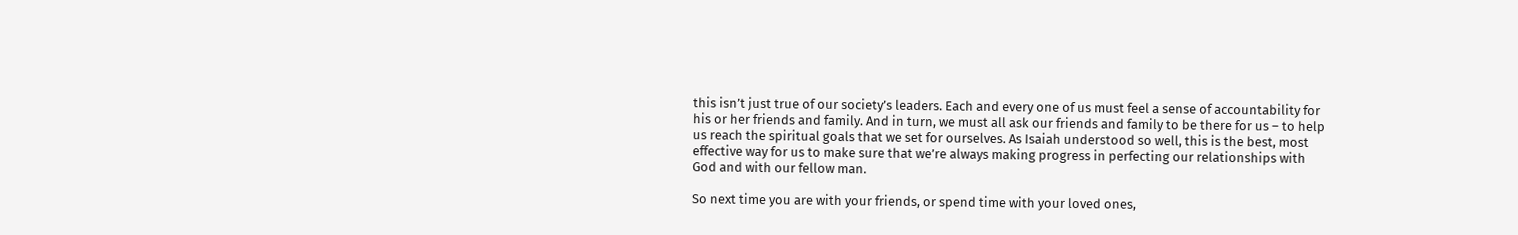this isn’t just true of our society’s leaders. Each and every one of us must feel a sense of accountability for his or her friends and family. And in turn, we must all ask our friends and family to be there for us – to help us reach the spiritual goals that we set for ourselves. As Isaiah understood so well, this is the best, most effective way for us to make sure that we’re always making progress in perfecting our relationships with God and with our fellow man.

So next time you are with your friends, or spend time with your loved ones,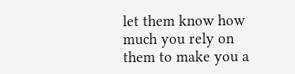let them know how much you rely on them to make you a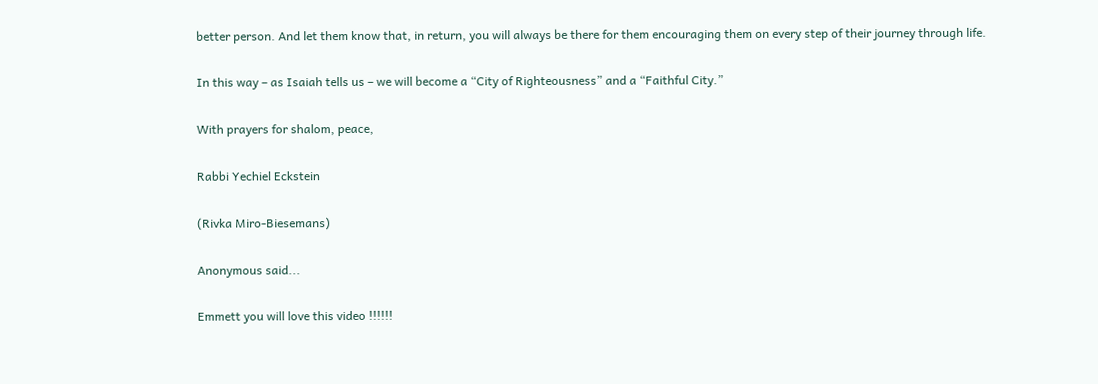better person. And let them know that, in return, you will always be there for them encouraging them on every step of their journey through life.

In this way – as Isaiah tells us – we will become a “City of Righteousness” and a “Faithful City.”

With prayers for shalom, peace,

Rabbi Yechiel Eckstein

(Rivka Miro-Biesemans)

Anonymous said...

Emmett you will love this video !!!!!!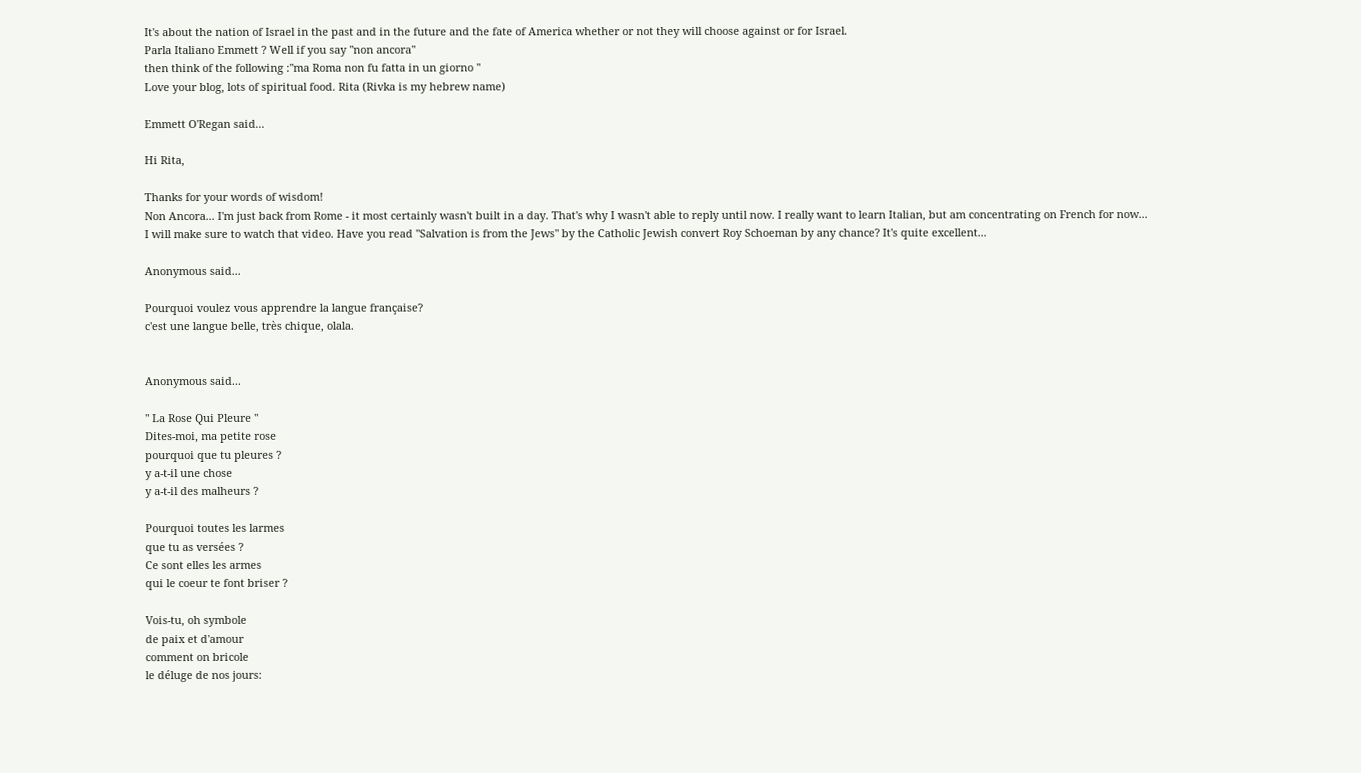It's about the nation of Israel in the past and in the future and the fate of America whether or not they will choose against or for Israel.
Parla Italiano Emmett ? Well if you say "non ancora"
then think of the following :"ma Roma non fu fatta in un giorno "
Love your blog, lots of spiritual food. Rita (Rivka is my hebrew name)

Emmett O'Regan said...

Hi Rita,

Thanks for your words of wisdom!
Non Ancora... I'm just back from Rome - it most certainly wasn't built in a day. That's why I wasn't able to reply until now. I really want to learn Italian, but am concentrating on French for now...
I will make sure to watch that video. Have you read "Salvation is from the Jews" by the Catholic Jewish convert Roy Schoeman by any chance? It's quite excellent...

Anonymous said...

Pourquoi voulez vous apprendre la langue française?
c'est une langue belle, très chique, olala.


Anonymous said...

" La Rose Qui Pleure "
Dites-moi, ma petite rose
pourquoi que tu pleures ?
y a-t-il une chose
y a-t-il des malheurs ?

Pourquoi toutes les larmes
que tu as versées ?
Ce sont elles les armes
qui le coeur te font briser ?

Vois-tu, oh symbole
de paix et d'amour
comment on bricole
le déluge de nos jours: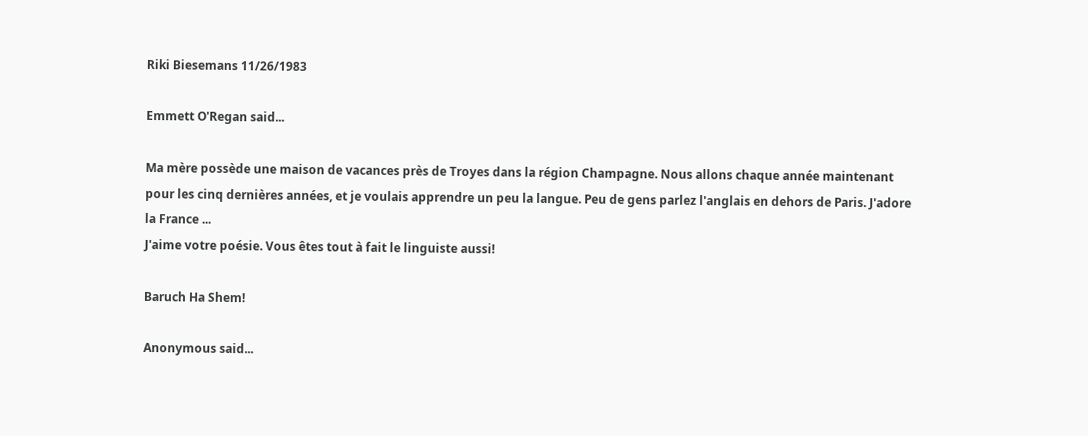Riki Biesemans 11/26/1983

Emmett O'Regan said...

Ma mère possède une maison de vacances près de Troyes dans la région Champagne. Nous allons chaque année maintenant pour les cinq dernières années, et je voulais apprendre un peu la langue. Peu de gens parlez l'anglais en dehors de Paris. J'adore la France ...
J'aime votre poésie. Vous êtes tout à fait le linguiste aussi!

Baruch Ha Shem!

Anonymous said...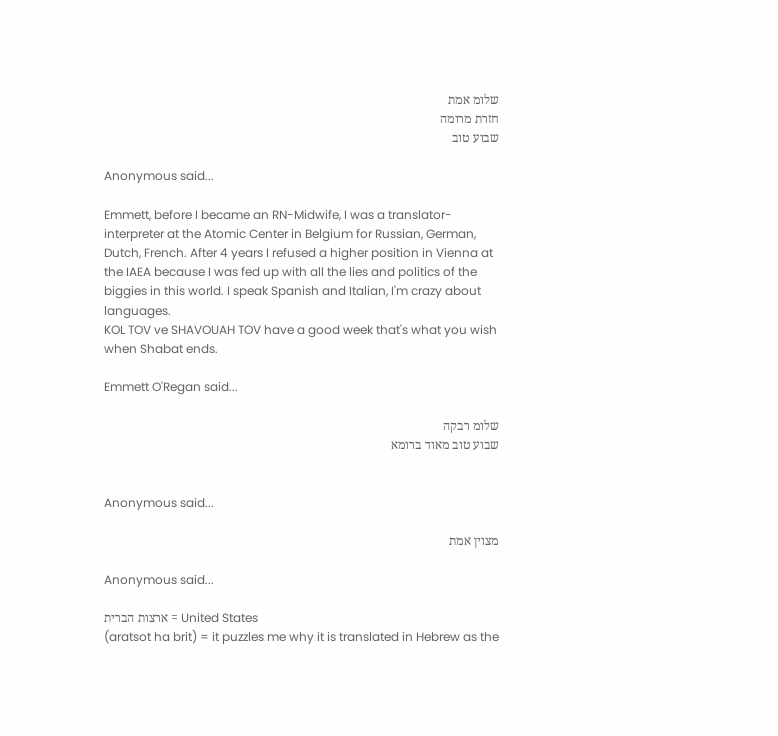שלומ אמת
חזרת מרומה
שבוע טוב

Anonymous said...

Emmett, before I became an RN-Midwife, I was a translator-interpreter at the Atomic Center in Belgium for Russian, German, Dutch, French. After 4 years I refused a higher position in Vienna at the IAEA because I was fed up with all the lies and politics of the biggies in this world. I speak Spanish and Italian, I'm crazy about languages.
KOL TOV ve SHAVOUAH TOV have a good week that's what you wish when Shabat ends.

Emmett O'Regan said...

שלומ רבקה
שבוע טוב מאוד ברומא


Anonymous said...

מצוין אמת

Anonymous said...

ארצות הברית = United States
(aratsot ha brit) = it puzzles me why it is translated in Hebrew as the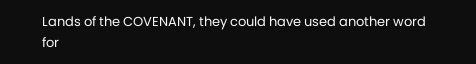Lands of the COVENANT, they could have used another word for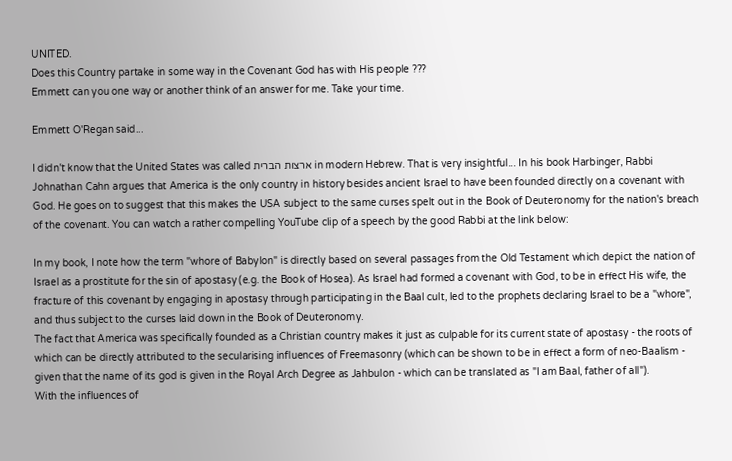UNITED.
Does this Country partake in some way in the Covenant God has with His people ???
Emmett can you one way or another think of an answer for me. Take your time.

Emmett O'Regan said...

I didn't know that the United States was called ארצות הברית in modern Hebrew. That is very insightful... In his book Harbinger, Rabbi Johnathan Cahn argues that America is the only country in history besides ancient Israel to have been founded directly on a covenant with God. He goes on to suggest that this makes the USA subject to the same curses spelt out in the Book of Deuteronomy for the nation's breach of the covenant. You can watch a rather compelling YouTube clip of a speech by the good Rabbi at the link below:

In my book, I note how the term "whore of Babylon" is directly based on several passages from the Old Testament which depict the nation of Israel as a prostitute for the sin of apostasy (e.g. the Book of Hosea). As Israel had formed a covenant with God, to be in effect His wife, the fracture of this covenant by engaging in apostasy through participating in the Baal cult, led to the prophets declaring Israel to be a "whore", and thus subject to the curses laid down in the Book of Deuteronomy.
The fact that America was specifically founded as a Christian country makes it just as culpable for its current state of apostasy - the roots of which can be directly attributed to the secularising influences of Freemasonry (which can be shown to be in effect a form of neo-Baalism - given that the name of its god is given in the Royal Arch Degree as Jahbulon - which can be translated as "I am Baal, father of all").
With the influences of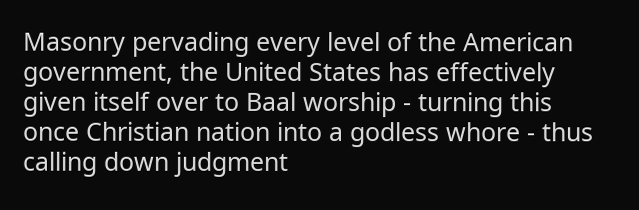Masonry pervading every level of the American government, the United States has effectively given itself over to Baal worship - turning this once Christian nation into a godless whore - thus calling down judgment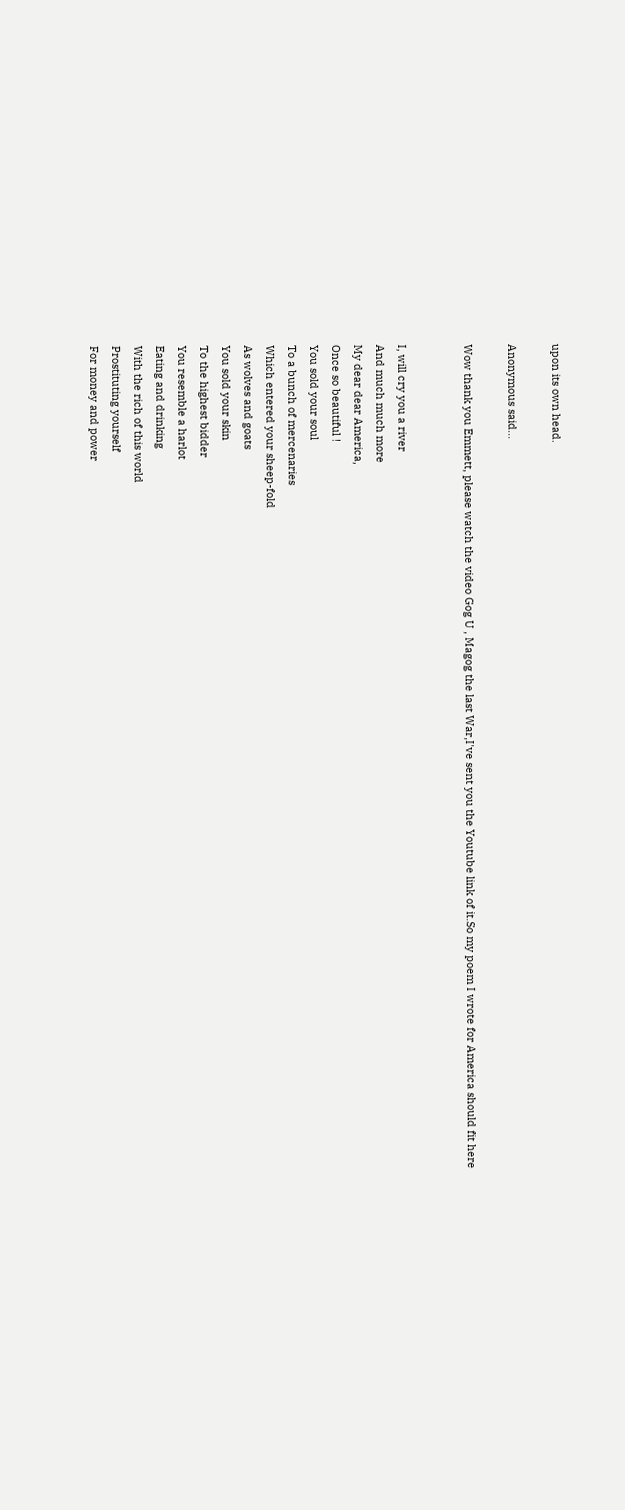upon its own head.

Anonymous said...

Wow thank you Emmett, please watch the video Gog U , Magog the last War,I've sent you the Youtube link of it.So my poem I wrote for America should fit here


I, will cry you a river
And much much more
My dear dear America,
Once so beautiful !
You sold your soul
To a bunch of mercenaries
Which entered your sheep-fold
As wolves and goats
You sold your skin
To the highest bidder
You resemble a harlot
Eating and drinking
With the rich of this world
Prostituting yourself
For money and power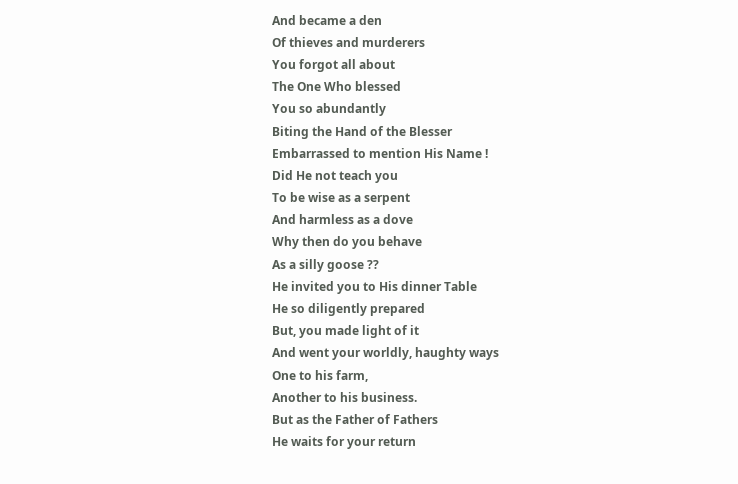And became a den
Of thieves and murderers
You forgot all about
The One Who blessed
You so abundantly
Biting the Hand of the Blesser
Embarrassed to mention His Name !
Did He not teach you
To be wise as a serpent
And harmless as a dove
Why then do you behave
As a silly goose ??
He invited you to His dinner Table
He so diligently prepared
But, you made light of it
And went your worldly, haughty ways
One to his farm,
Another to his business.
But as the Father of Fathers
He waits for your return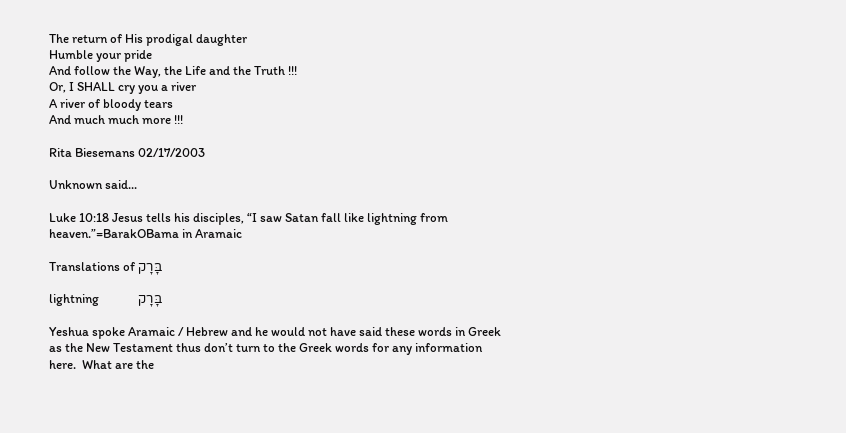The return of His prodigal daughter
Humble your pride
And follow the Way, the Life and the Truth !!!
Or, I SHALL cry you a river
A river of bloody tears
And much much more !!!

Rita Biesemans 02/17/2003

Unknown said...

Luke 10:18 Jesus tells his disciples, “I saw Satan fall like lightning from heaven.”=BarakOBama in Aramaic

Translations of בָּרָק

lightning             בָּרָק

Yeshua spoke Aramaic / Hebrew and he would not have said these words in Greek as the New Testament thus don’t turn to the Greek words for any information here.  What are the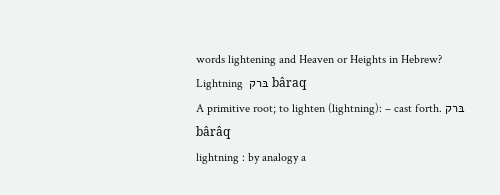words lightening and Heaven or Heights in Hebrew?
Lightning  בּרק bâraq
A primitive root; to lighten (lightning): – cast forth. בּרק bârâq
lightning : by analogy a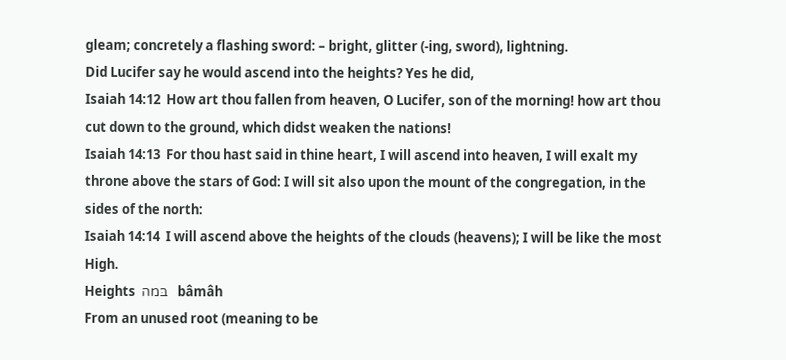gleam; concretely a flashing sword: – bright, glitter (-ing, sword), lightning.
Did Lucifer say he would ascend into the heights? Yes he did,
Isaiah 14:12  How art thou fallen from heaven, O Lucifer, son of the morning! how art thou cut down to the ground, which didst weaken the nations!
Isaiah 14:13  For thou hast said in thine heart, I will ascend into heaven, I will exalt my throne above the stars of God: I will sit also upon the mount of the congregation, in the sides of the north:
Isaiah 14:14  I will ascend above the heights of the clouds (heavens); I will be like the most High.
Heights  בּמה   bâmâh
From an unused root (meaning to be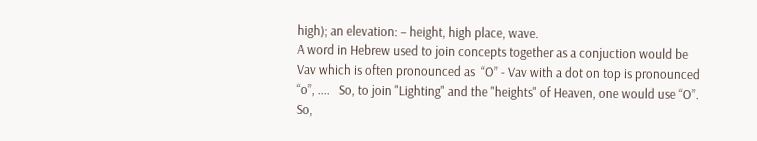high); an elevation: – height, high place, wave.
A word in Hebrew used to join concepts together as a conjuction would be Vav which is often pronounced as  “O” - Vav with a dot on top is pronounced “o”, ....   So, to join "Lighting" and the "heights" of Heaven, one would use “O”.
So,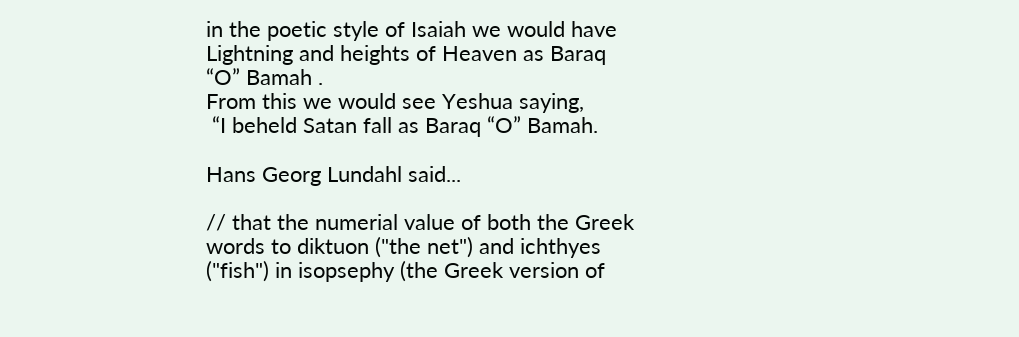in the poetic style of Isaiah we would have Lightning and heights of Heaven as Baraq “O” Bamah .
From this we would see Yeshua saying,
 “I beheld Satan fall as Baraq “O” Bamah.

Hans Georg Lundahl said...

// that the numerial value of both the Greek words to diktuon ("the net") and ichthyes ("fish") in isopsephy (the Greek version of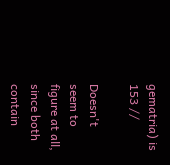gematria) is 153 //

Doesn't seem to figure at all, since both contain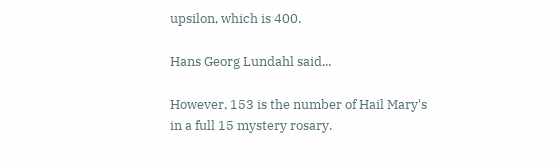upsilon, which is 400.

Hans Georg Lundahl said...

However, 153 is the number of Hail Mary's in a full 15 mystery rosary.